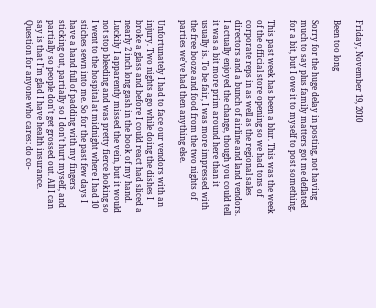Friday, November 19, 2010

Been too long

Sorry for the huge delay in posting, not having much to say plus family matters got me deflated for a bit, but I owe it to myself to post something.

This past week has been a blur. This was the week of the official store opening so we had tons of corporate reps in as well as the regional sales directors and a bunch of airline and land vendors. I actually enjoyed the change, though you could tell it was a bit more prim around here than it usually is. To be fair, I was more impressed with the free booze and food from the two nights of parties we've had then anything else.

Unfortunately I had to face our vendors with an injury. Two nights ago while doing the dishes I broke a glass and before I could react had sliced a nearly 2 inch long gash in the book of my hand. Luckily I apparently missed the vein, but it would not stop bleeding and was pretty fierce looking so I went to the hospital at midnight where I had 10 stiches sewn into me. So for the past few days I have a hand full of padding with my fingers sticking out, partially so I don't hurt myself, and partially so people don't get grossed out. All I can say is that I'm glad I have health insurance. Question for anyone who cares: do co-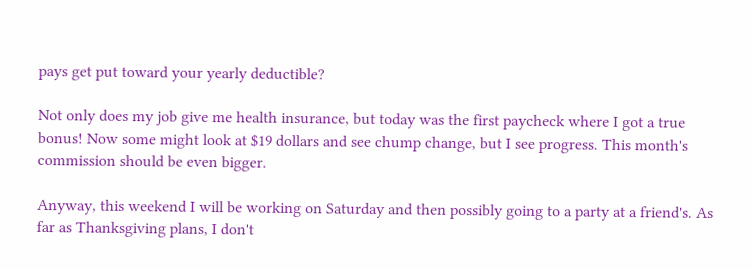pays get put toward your yearly deductible?

Not only does my job give me health insurance, but today was the first paycheck where I got a true bonus! Now some might look at $19 dollars and see chump change, but I see progress. This month's commission should be even bigger.

Anyway, this weekend I will be working on Saturday and then possibly going to a party at a friend's. As far as Thanksgiving plans, I don't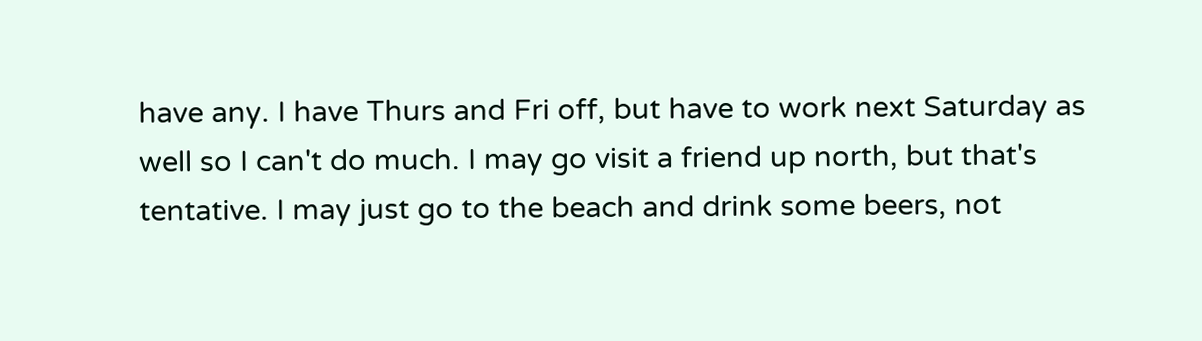have any. I have Thurs and Fri off, but have to work next Saturday as well so I can't do much. I may go visit a friend up north, but that's tentative. I may just go to the beach and drink some beers, not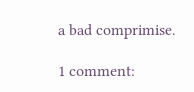a bad comprimise.

1 comment: